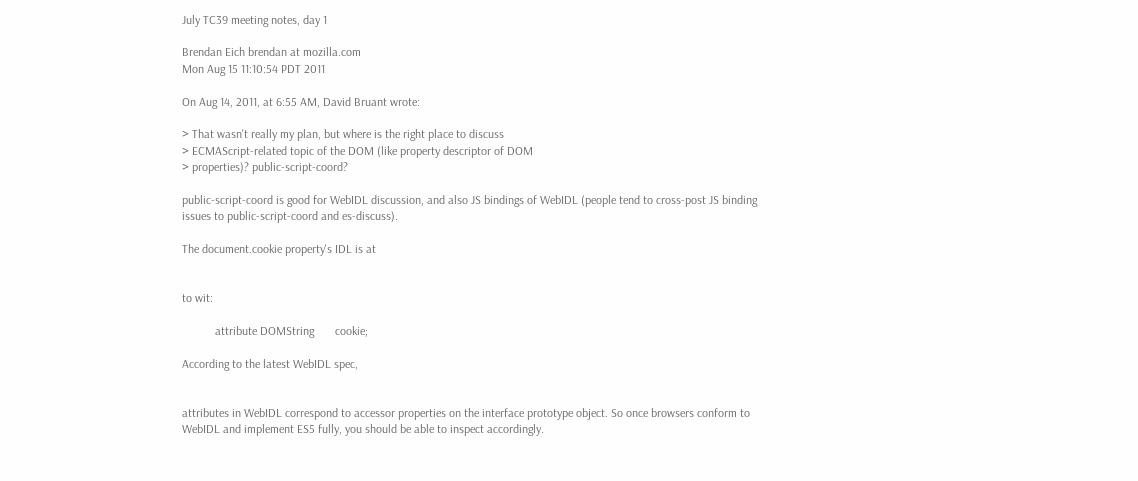July TC39 meeting notes, day 1

Brendan Eich brendan at mozilla.com
Mon Aug 15 11:10:54 PDT 2011

On Aug 14, 2011, at 6:55 AM, David Bruant wrote:

> That wasn't really my plan, but where is the right place to discuss
> ECMAScript-related topic of the DOM (like property descriptor of DOM
> properties)? public-script-coord?

public-script-coord is good for WebIDL discussion, and also JS bindings of WebIDL (people tend to cross-post JS binding issues to public-script-coord and es-discuss).

The document.cookie property's IDL is at


to wit:

           attribute DOMString       cookie;

According to the latest WebIDL spec,


attributes in WebIDL correspond to accessor properties on the interface prototype object. So once browsers conform to WebIDL and implement ES5 fully, you should be able to inspect accordingly.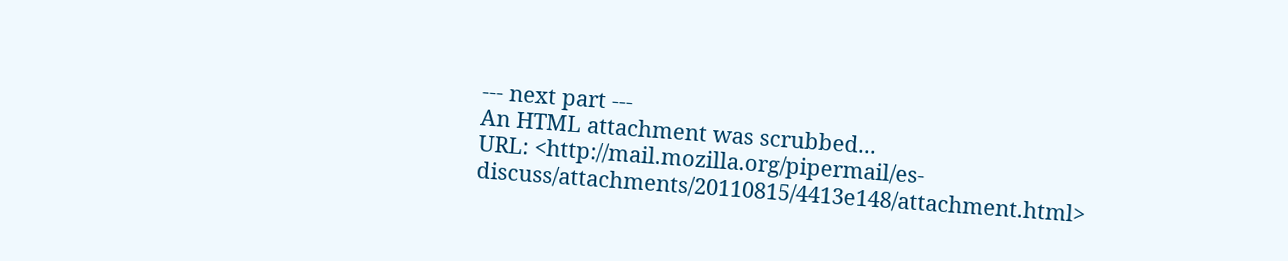--- next part ---
An HTML attachment was scrubbed...
URL: <http://mail.mozilla.org/pipermail/es-discuss/attachments/20110815/4413e148/attachment.html>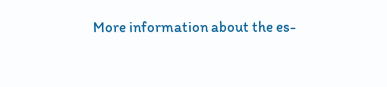More information about the es-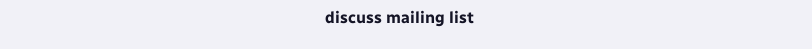discuss mailing list